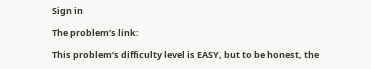Sign in

The problem’s link:

This problem’s difficulty level is EASY, but to be honest, the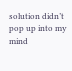solution didn’t pop up into my mind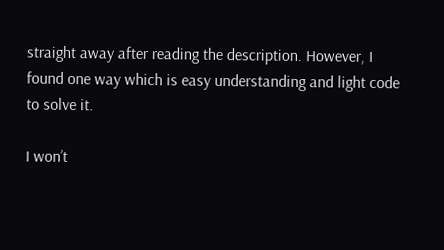straight away after reading the description. However, I found one way which is easy understanding and light code to solve it.

I won’t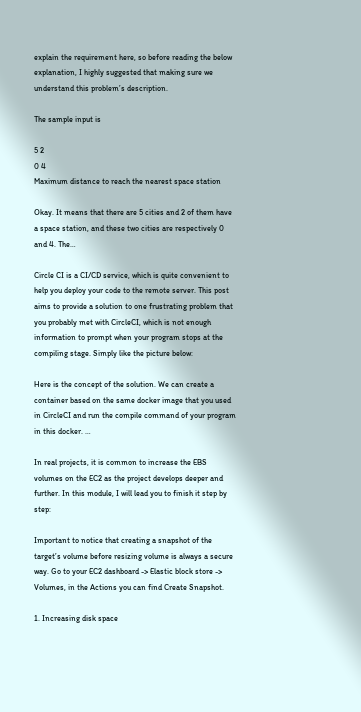explain the requirement here, so before reading the below explanation, I highly suggested that making sure we understand this problem’s description.

The sample input is

5 2
0 4
Maximum distance to reach the nearest space station

Okay. It means that there are 5 cities and 2 of them have a space station, and these two cities are respectively 0 and 4. The…

Circle CI is a CI/CD service, which is quite convenient to help you deploy your code to the remote server. This post aims to provide a solution to one frustrating problem that you probably met with CircleCI, which is not enough information to prompt when your program stops at the compiling stage. Simply like the picture below:

Here is the concept of the solution. We can create a container based on the same docker image that you used in CircleCI and run the compile command of your program in this docker. …

In real projects, it is common to increase the EBS volumes on the EC2 as the project develops deeper and further. In this module, I will lead you to finish it step by step:

Important to notice that creating a snapshot of the target’s volume before resizing volume is always a secure way. Go to your EC2 dashboard -> Elastic block store -> Volumes, in the Actions you can find Create Snapshot.

1. Increasing disk space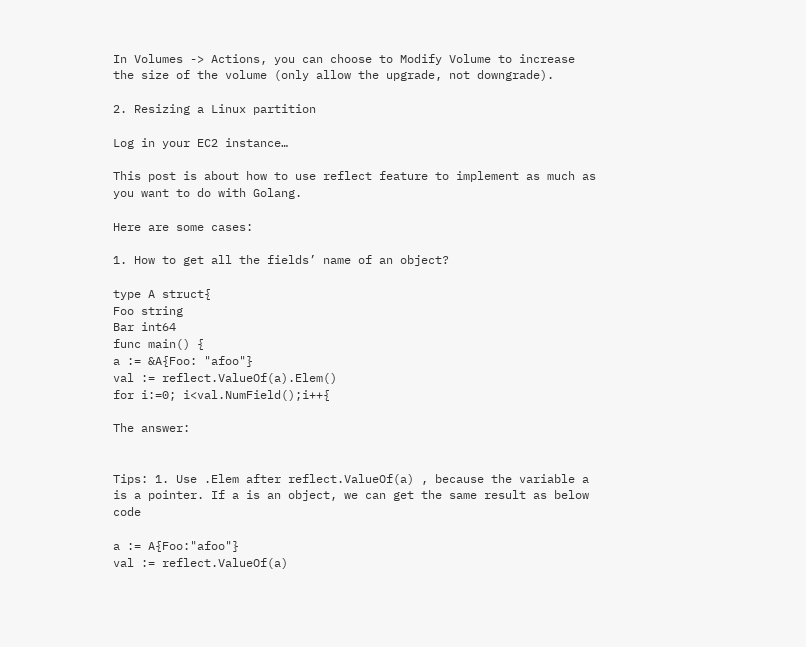In Volumes -> Actions, you can choose to Modify Volume to increase the size of the volume (only allow the upgrade, not downgrade).

2. Resizing a Linux partition

Log in your EC2 instance…

This post is about how to use reflect feature to implement as much as you want to do with Golang.

Here are some cases:

1. How to get all the fields’ name of an object?

type A struct{
Foo string
Bar int64
func main() {
a := &A{Foo: "afoo"}
val := reflect.ValueOf(a).Elem()
for i:=0; i<val.NumField();i++{

The answer:


Tips: 1. Use .Elem after reflect.ValueOf(a) , because the variable a is a pointer. If a is an object, we can get the same result as below code

a := A{Foo:"afoo"}
val := reflect.ValueOf(a)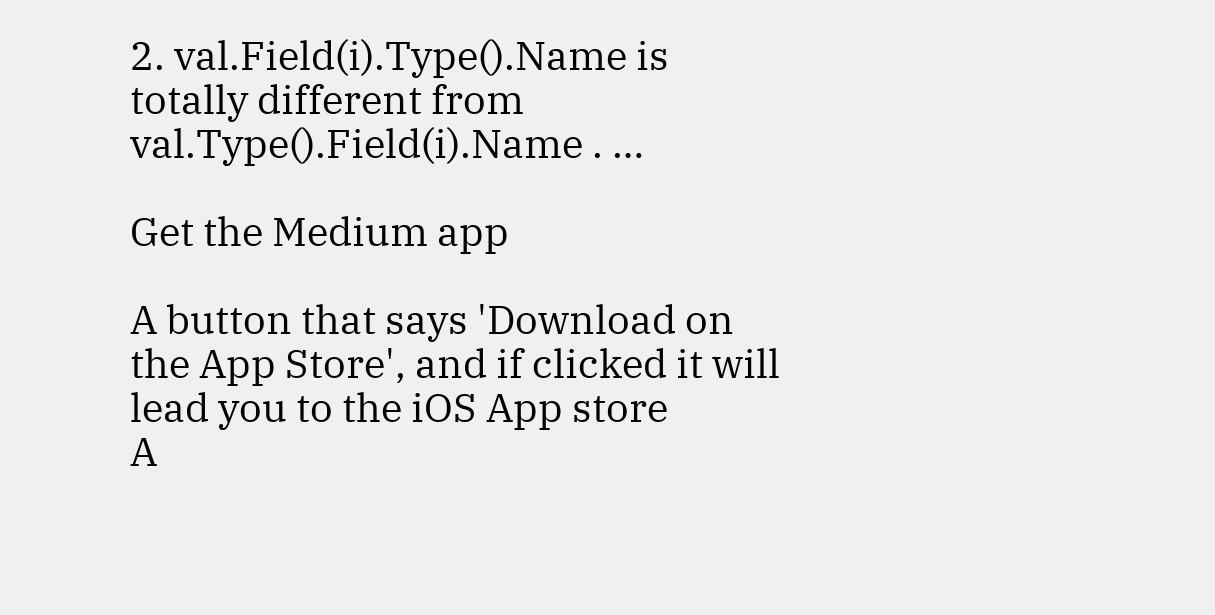2. val.Field(i).Type().Name is totally different from val.Type().Field(i).Name . …

Get the Medium app

A button that says 'Download on the App Store', and if clicked it will lead you to the iOS App store
A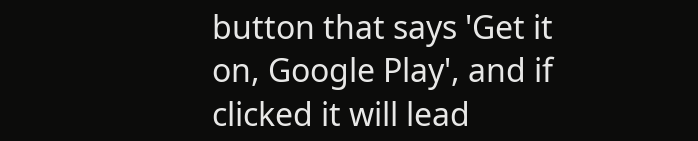button that says 'Get it on, Google Play', and if clicked it will lead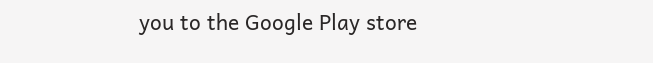you to the Google Play store